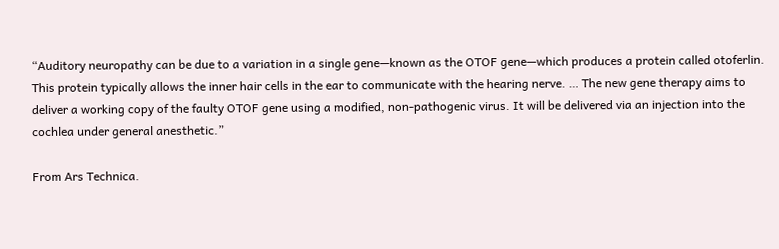“Auditory neuropathy can be due to a variation in a single gene—known as the OTOF gene—which produces a protein called otoferlin. This protein typically allows the inner hair cells in the ear to communicate with the hearing nerve. … The new gene therapy aims to deliver a working copy of the faulty OTOF gene using a modified, non-pathogenic virus. It will be delivered via an injection into the cochlea under general anesthetic.”

From Ars Technica.